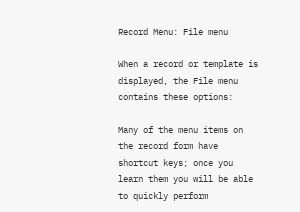Record Menu: File menu

When a record or template is displayed, the File menu contains these options:

Many of the menu items on the record form have shortcut keys; once you learn them you will be able to quickly perform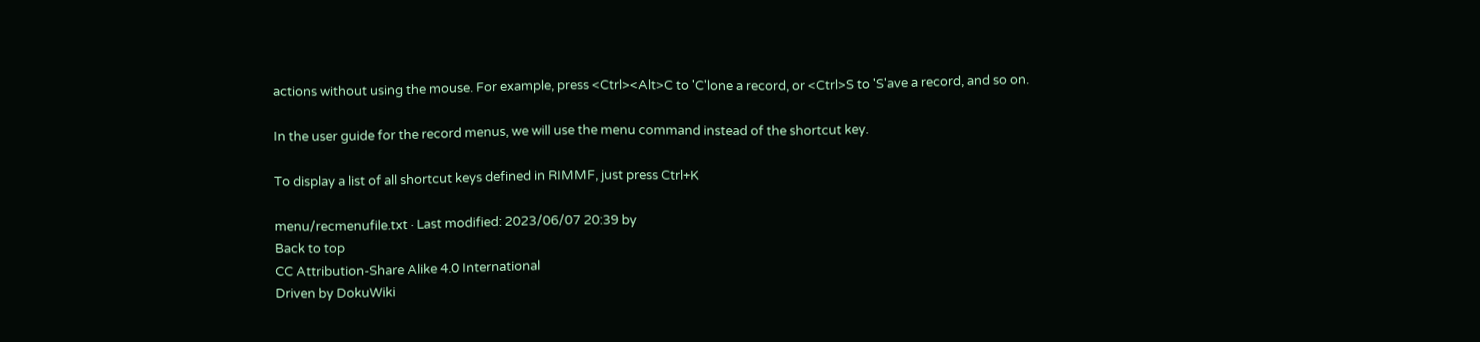actions without using the mouse. For example, press <Ctrl><Alt>C to 'C'lone a record, or <Ctrl>S to 'S'ave a record, and so on.

In the user guide for the record menus, we will use the menu command instead of the shortcut key.

To display a list of all shortcut keys defined in RIMMF, just press Ctrl+K

menu/recmenufile.txt · Last modified: 2023/06/07 20:39 by
Back to top
CC Attribution-Share Alike 4.0 International
Driven by DokuWiki